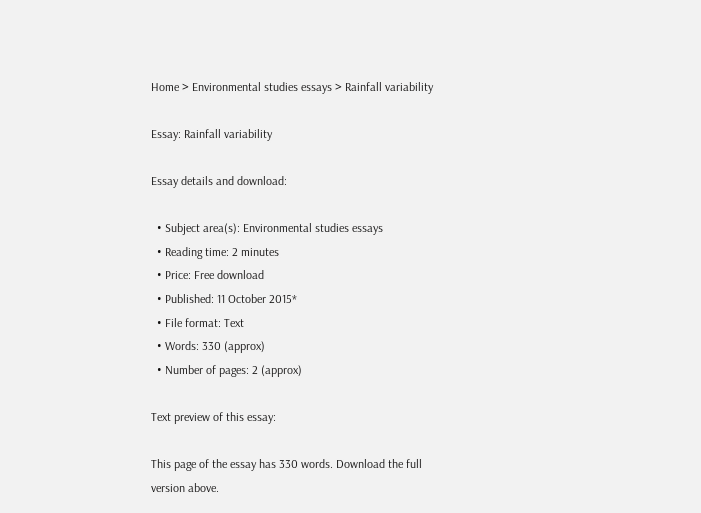Home > Environmental studies essays > Rainfall variability

Essay: Rainfall variability

Essay details and download:

  • Subject area(s): Environmental studies essays
  • Reading time: 2 minutes
  • Price: Free download
  • Published: 11 October 2015*
  • File format: Text
  • Words: 330 (approx)
  • Number of pages: 2 (approx)

Text preview of this essay:

This page of the essay has 330 words. Download the full version above.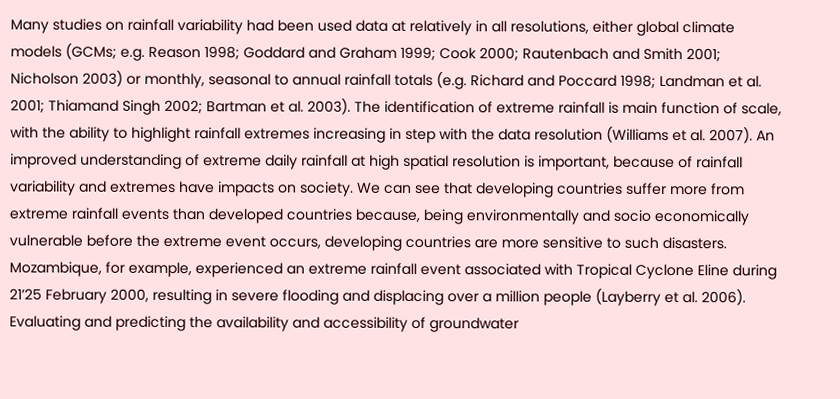Many studies on rainfall variability had been used data at relatively in all resolutions, either global climate models (GCMs; e.g. Reason 1998; Goddard and Graham 1999; Cook 2000; Rautenbach and Smith 2001; Nicholson 2003) or monthly, seasonal to annual rainfall totals (e.g. Richard and Poccard 1998; Landman et al. 2001; Thiamand Singh 2002; Bartman et al. 2003). The identification of extreme rainfall is main function of scale, with the ability to highlight rainfall extremes increasing in step with the data resolution (Williams et al. 2007). An improved understanding of extreme daily rainfall at high spatial resolution is important, because of rainfall variability and extremes have impacts on society. We can see that developing countries suffer more from extreme rainfall events than developed countries because, being environmentally and socio economically vulnerable before the extreme event occurs, developing countries are more sensitive to such disasters. Mozambique, for example, experienced an extreme rainfall event associated with Tropical Cyclone Eline during 21’25 February 2000, resulting in severe flooding and displacing over a million people (Layberry et al. 2006). Evaluating and predicting the availability and accessibility of groundwater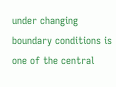under changing boundary conditions is one of the central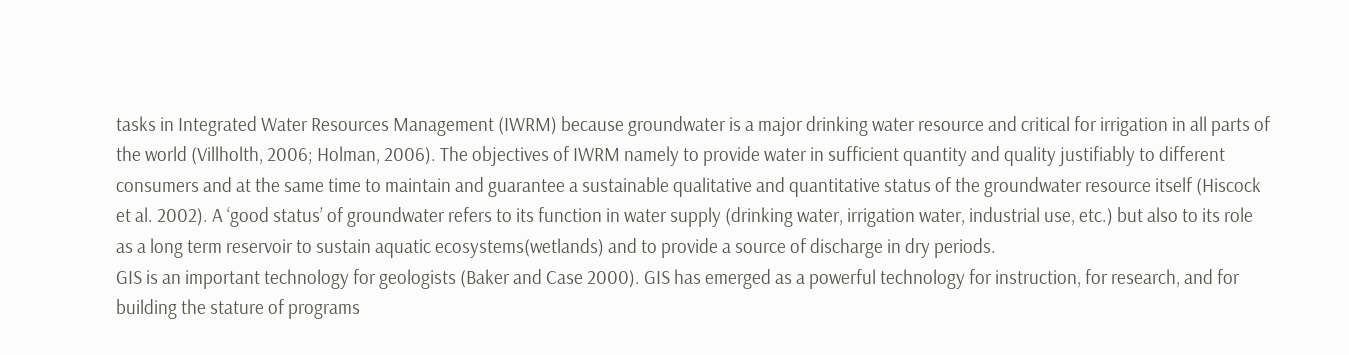tasks in Integrated Water Resources Management (IWRM) because groundwater is a major drinking water resource and critical for irrigation in all parts of the world (Villholth, 2006; Holman, 2006). The objectives of IWRM namely to provide water in sufficient quantity and quality justifiably to different consumers and at the same time to maintain and guarantee a sustainable qualitative and quantitative status of the groundwater resource itself (Hiscock et al. 2002). A ‘good status’ of groundwater refers to its function in water supply (drinking water, irrigation water, industrial use, etc.) but also to its role as a long term reservoir to sustain aquatic ecosystems(wetlands) and to provide a source of discharge in dry periods.
GIS is an important technology for geologists (Baker and Case 2000). GIS has emerged as a powerful technology for instruction, for research, and for building the stature of programs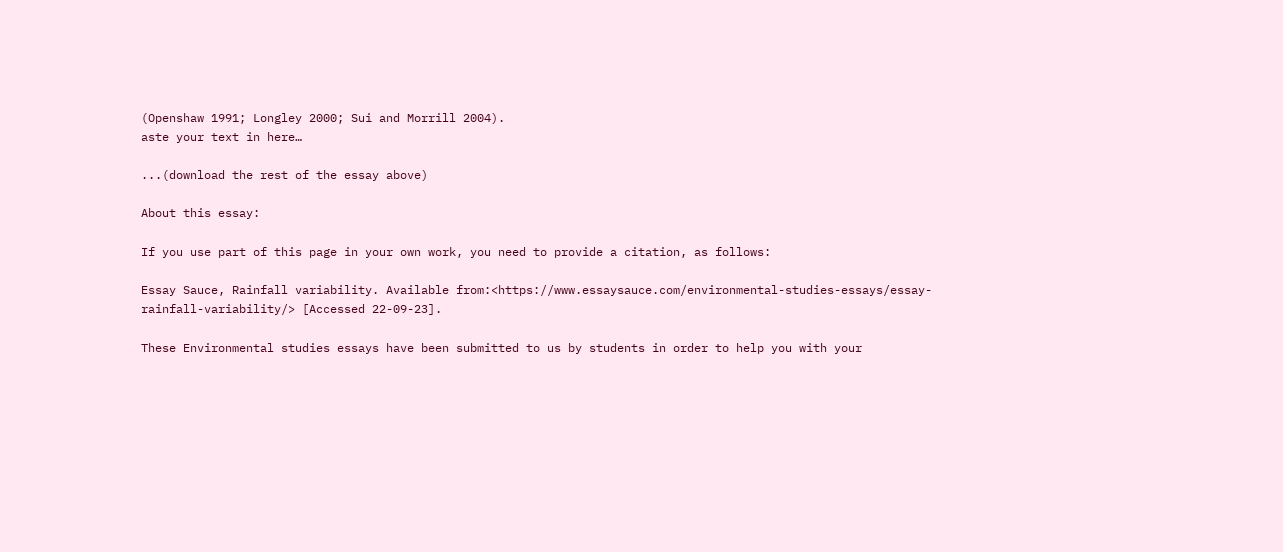(Openshaw 1991; Longley 2000; Sui and Morrill 2004).
aste your text in here…

...(download the rest of the essay above)

About this essay:

If you use part of this page in your own work, you need to provide a citation, as follows:

Essay Sauce, Rainfall variability. Available from:<https://www.essaysauce.com/environmental-studies-essays/essay-rainfall-variability/> [Accessed 22-09-23].

These Environmental studies essays have been submitted to us by students in order to help you with your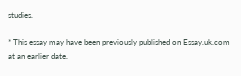studies.

* This essay may have been previously published on Essay.uk.com at an earlier date.